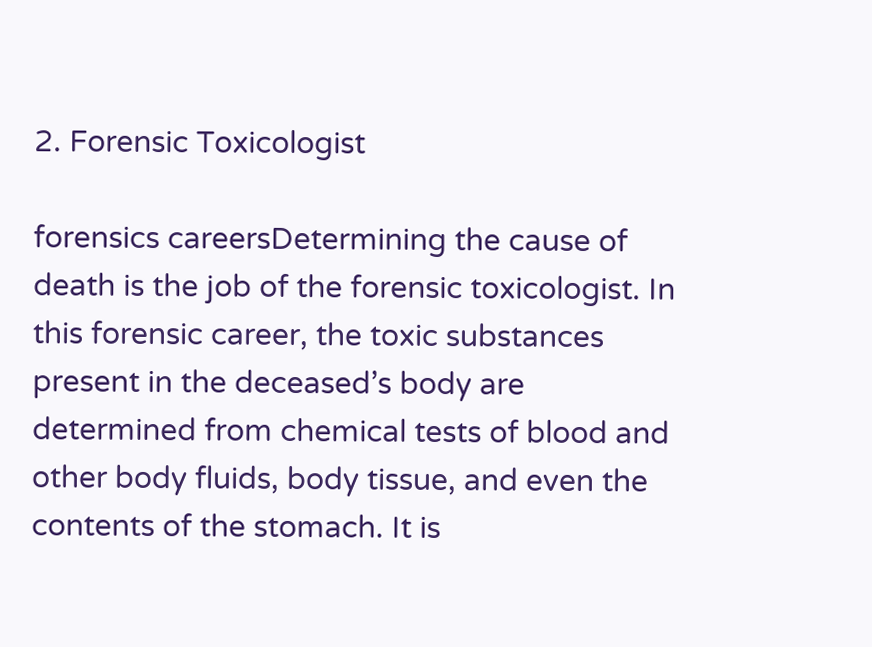2. Forensic Toxicologist

forensics careersDetermining the cause of death is the job of the forensic toxicologist. In this forensic career, the toxic substances present in the deceased’s body are determined from chemical tests of blood and other body fluids, body tissue, and even the contents of the stomach. It is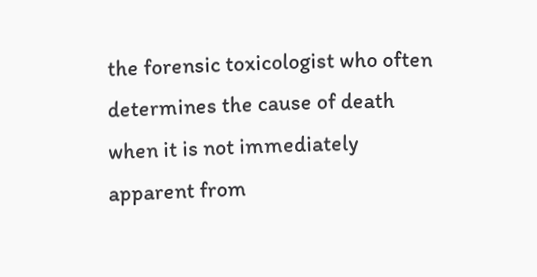the forensic toxicologist who often determines the cause of death when it is not immediately apparent from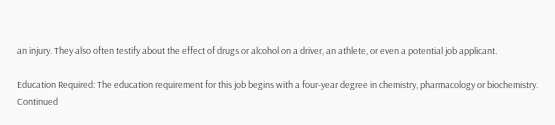an injury. They also often testify about the effect of drugs or alcohol on a driver, an athlete, or even a potential job applicant.

Education Required: The education requirement for this job begins with a four-year degree in chemistry, pharmacology or biochemistry. Continued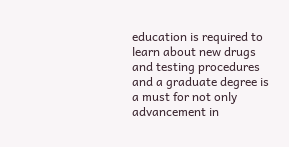education is required to learn about new drugs and testing procedures and a graduate degree is a must for not only advancement in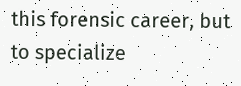this forensic career, but to specialize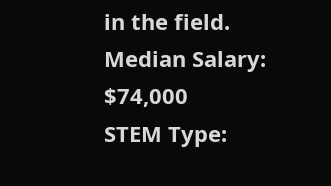in the field.
Median Salary: $74,000
STEM Type: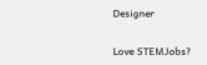Designer

Love STEMJobs?